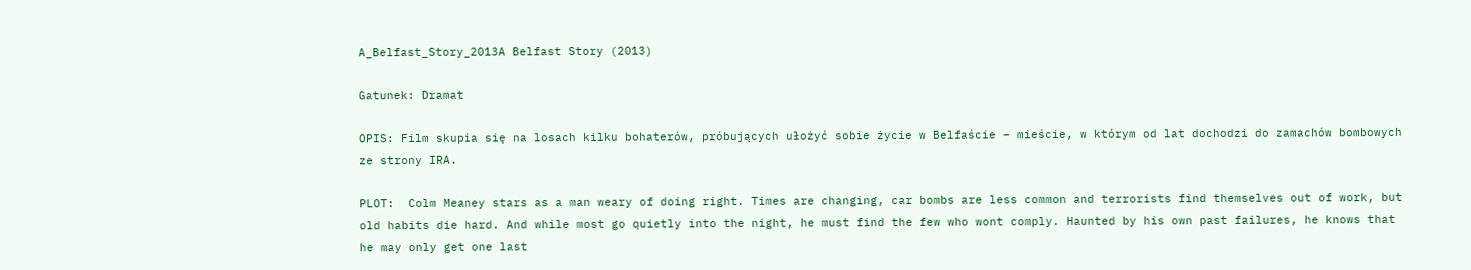A_Belfast_Story_2013A Belfast Story (2013)

Gatunek: Dramat

OPIS: Film skupia się na losach kilku bohaterów, próbujących ułożyć sobie życie w Belfaście – mieście, w którym od lat dochodzi do zamachów bombowych ze strony IRA.

PLOT:  Colm Meaney stars as a man weary of doing right. Times are changing, car bombs are less common and terrorists find themselves out of work, but old habits die hard. And while most go quietly into the night, he must find the few who wont comply. Haunted by his own past failures, he knows that he may only get one last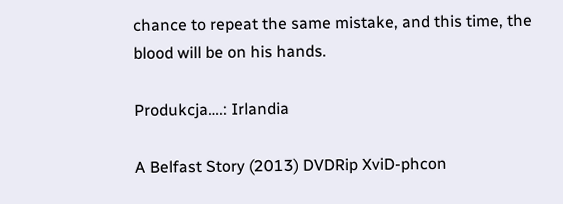chance to repeat the same mistake, and this time, the blood will be on his hands.

Produkcja….: Irlandia

A Belfast Story (2013) DVDRip XviD-phcon